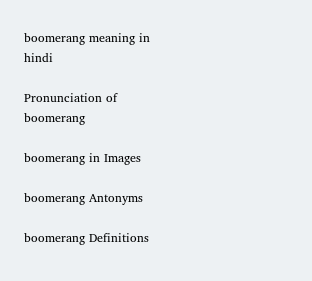boomerang meaning in hindi

Pronunciation of boomerang

boomerang in Images

boomerang Antonyms

boomerang Definitions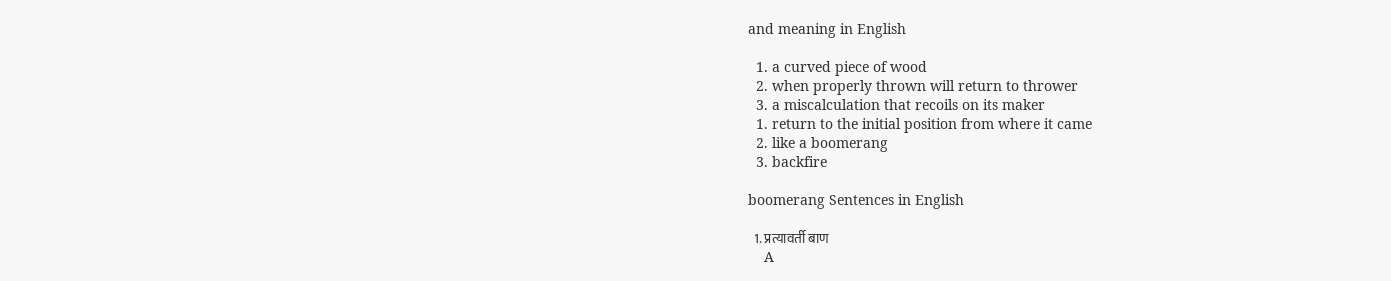and meaning in English

  1. a curved piece of wood
  2. when properly thrown will return to thrower
  3. a miscalculation that recoils on its maker
  1. return to the initial position from where it came
  2. like a boomerang
  3. backfire

boomerang Sentences in English

  1. प्रत्यावर्ती बाण
    A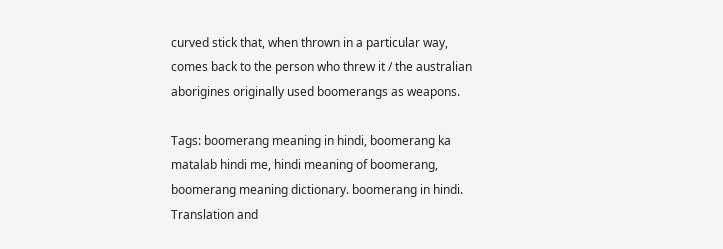curved stick that, when thrown in a particular way, comes back to the person who threw it / the australian aborigines originally used boomerangs as weapons.

Tags: boomerang meaning in hindi, boomerang ka matalab hindi me, hindi meaning of boomerang, boomerang meaning dictionary. boomerang in hindi. Translation and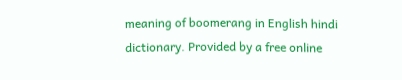meaning of boomerang in English hindi dictionary. Provided by a free online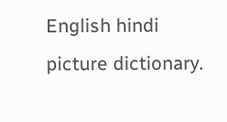English hindi picture dictionary.